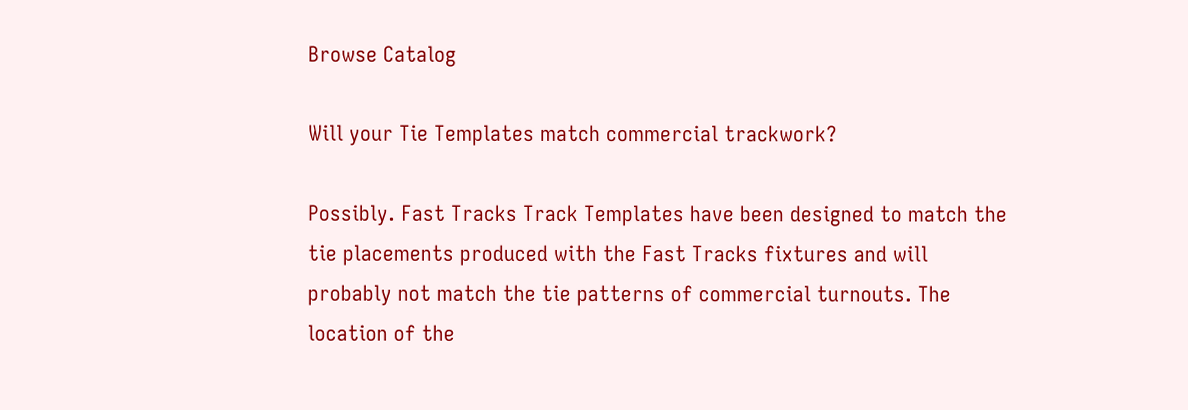Browse Catalog

Will your Tie Templates match commercial trackwork?

Possibly. Fast Tracks Track Templates have been designed to match the tie placements produced with the Fast Tracks fixtures and will probably not match the tie patterns of commercial turnouts. The location of the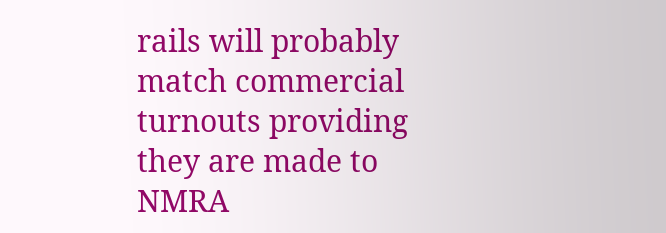rails will probably match commercial turnouts providing they are made to NMRA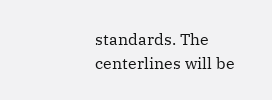standards. The centerlines will be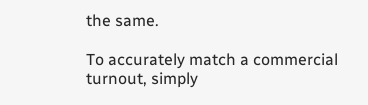the same.

To accurately match a commercial turnout, simply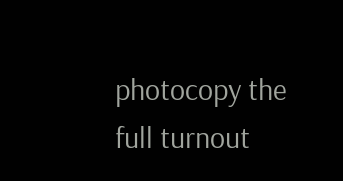photocopy the full turnout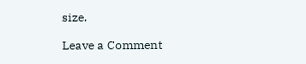size.

Leave a Comment